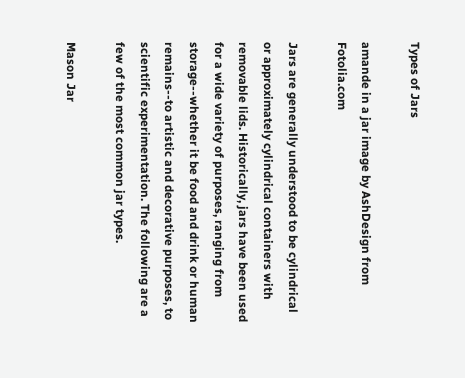Types of Jars

amande in a jar image by AshDesign from Fotolia.com

Jars are generally understood to be cylindrical or approximately cylindrical containers with removable lids. Historically, jars have been used for a wide variety of purposes, ranging from storage--whether it be food and drink or human remains--to artistic and decorative purposes, to scientific experimentation. The following are a few of the most common jar types.

Mason Jar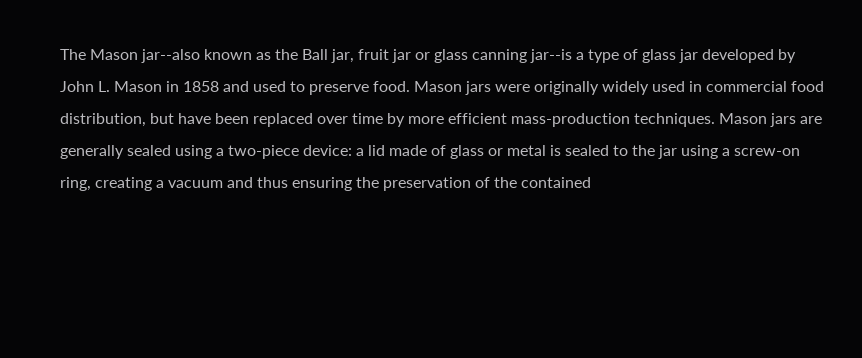The Mason jar--also known as the Ball jar, fruit jar or glass canning jar--is a type of glass jar developed by John L. Mason in 1858 and used to preserve food. Mason jars were originally widely used in commercial food distribution, but have been replaced over time by more efficient mass-production techniques. Mason jars are generally sealed using a two-piece device: a lid made of glass or metal is sealed to the jar using a screw-on ring, creating a vacuum and thus ensuring the preservation of the contained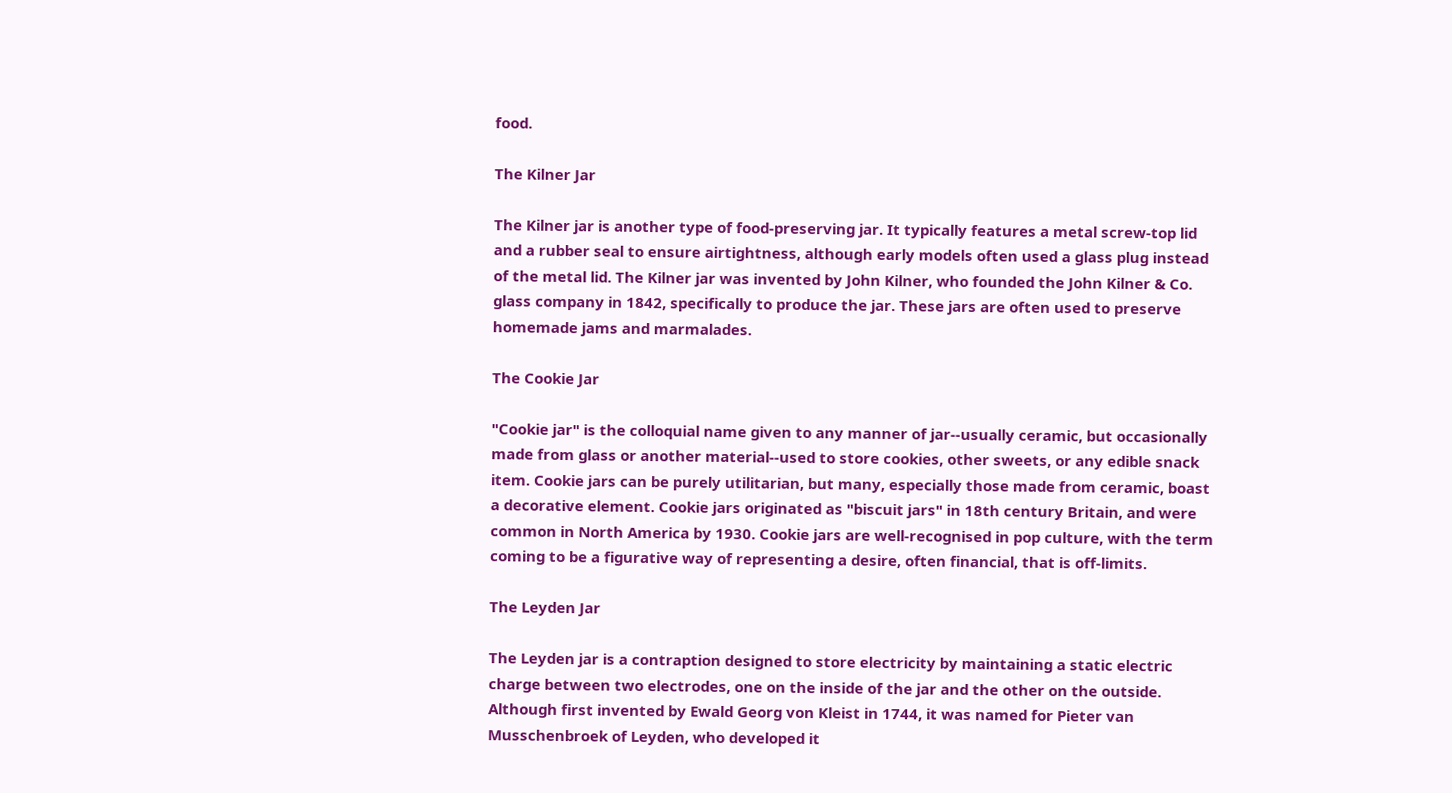food.

The Kilner Jar

The Kilner jar is another type of food-preserving jar. It typically features a metal screw-top lid and a rubber seal to ensure airtightness, although early models often used a glass plug instead of the metal lid. The Kilner jar was invented by John Kilner, who founded the John Kilner & Co. glass company in 1842, specifically to produce the jar. These jars are often used to preserve homemade jams and marmalades.

The Cookie Jar

"Cookie jar" is the colloquial name given to any manner of jar--usually ceramic, but occasionally made from glass or another material--used to store cookies, other sweets, or any edible snack item. Cookie jars can be purely utilitarian, but many, especially those made from ceramic, boast a decorative element. Cookie jars originated as "biscuit jars" in 18th century Britain, and were common in North America by 1930. Cookie jars are well-recognised in pop culture, with the term coming to be a figurative way of representing a desire, often financial, that is off-limits.

The Leyden Jar

The Leyden jar is a contraption designed to store electricity by maintaining a static electric charge between two electrodes, one on the inside of the jar and the other on the outside. Although first invented by Ewald Georg von Kleist in 1744, it was named for Pieter van Musschenbroek of Leyden, who developed it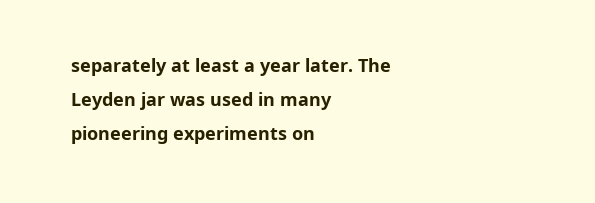separately at least a year later. The Leyden jar was used in many pioneering experiments on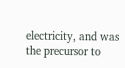electricity, and was the precursor to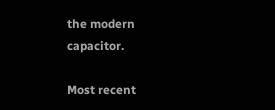the modern capacitor.

Most recent